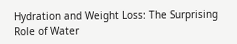Hydration and Weight Loss: The Surprising Role of Water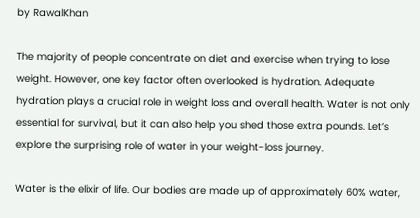by RawalKhan

The majority of people concentrate on diet and exercise when trying to lose weight. However, one key factor often overlooked is hydration. Adequate hydration plays a crucial role in weight loss and overall health. Water is not only essential for survival, but it can also help you shed those extra pounds. Let’s explore the surprising role of water in your weight-loss journey.

Water is the elixir of life. Our bodies are made up of approximately 60% water,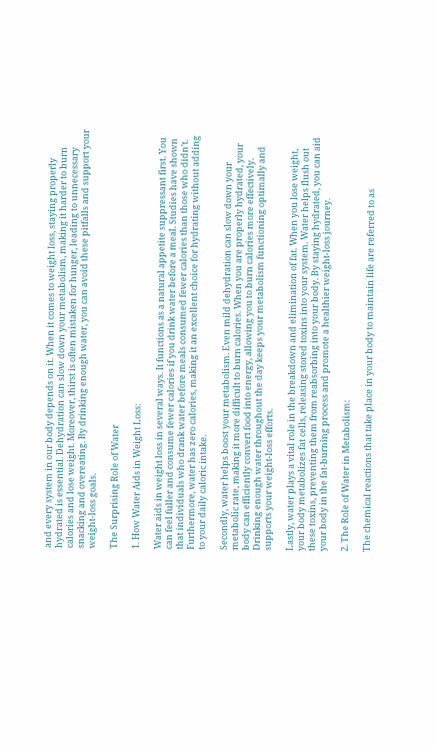and every system in our body depends on it. When it comes to weight loss, staying properly hydrated is essential. Dehydration can slow down your metabolism, making it harder to burn calories and lose weight. Moreover, thirst is often mistaken for hunger, leading to unnecessary snacking and overeating. By drinking enough water, you can avoid these pitfalls and support your weight-loss goals.

The Surprising Role of Water

1. How Water Aids in Weight Loss:

Water aids in weight loss in several ways. It functions as a natural appetite suppressant first. You can feel fuller and consume fewer calories if you drink water before a meal. Studies have shown that individuals who drank water before meals consumed fewer calories than those who didn’t. Furthermore, water has zero calories, making it an excellent choice for hydrating without adding to your daily caloric intake.

Secondly, water helps boost your metabolism. Even mild dehydration can slow down your metabolic rate, making it more difficult to burn calories. When you are properly hydrated, your body can efficiently convert food into energy, allowing you to burn calories more effectively. Drinking enough water throughout the day keeps your metabolism functioning optimally and supports your weight-loss efforts.

Lastly, water plays a vital role in the breakdown and elimination of fat. When you lose weight, your body metabolizes fat cells, releasing stored toxins into your system. Water helps flush out these toxins, preventing them from reabsorbing into your body. By staying hydrated, you can aid your body in the fat-burning process and promote a healthier weight-loss journey.

2. The Role of Water in Metabolism:

The chemical reactions that take place in your body to maintain life are referred to as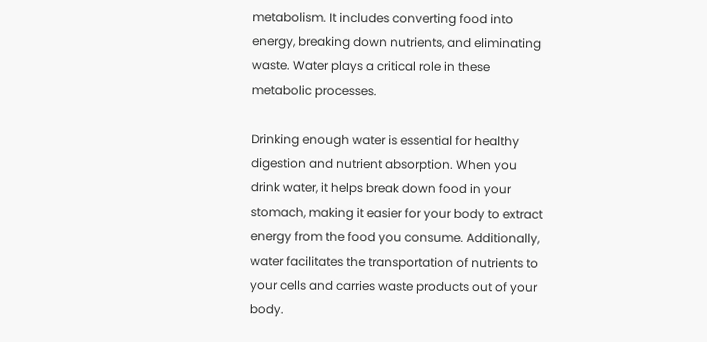metabolism. It includes converting food into energy, breaking down nutrients, and eliminating waste. Water plays a critical role in these metabolic processes.

Drinking enough water is essential for healthy digestion and nutrient absorption. When you drink water, it helps break down food in your stomach, making it easier for your body to extract energy from the food you consume. Additionally, water facilitates the transportation of nutrients to your cells and carries waste products out of your body.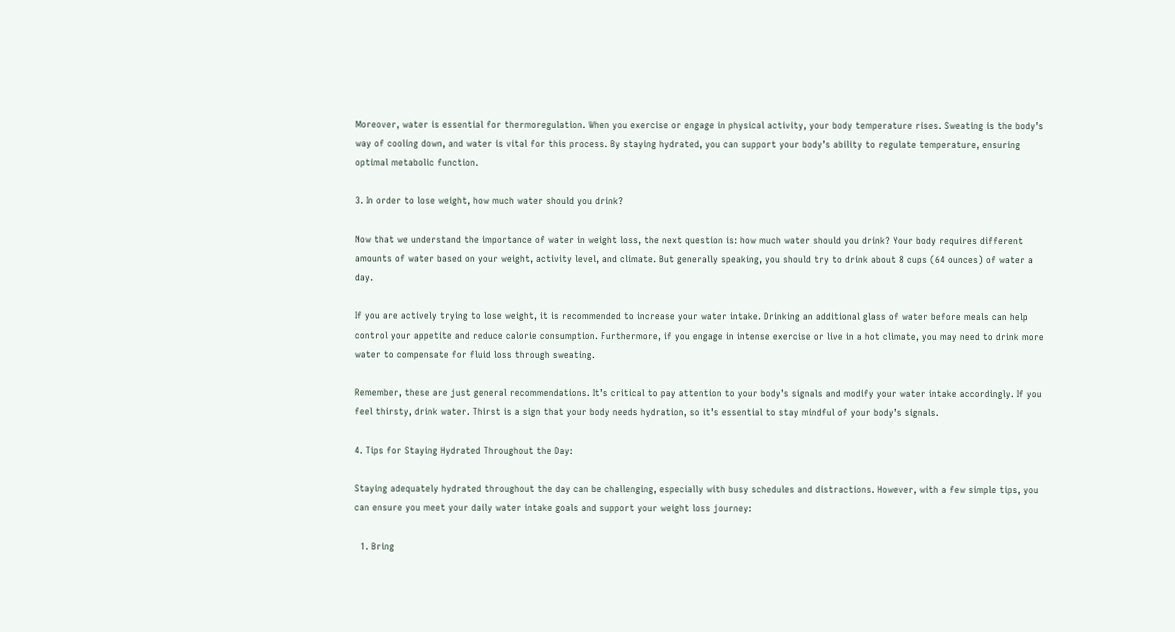Moreover, water is essential for thermoregulation. When you exercise or engage in physical activity, your body temperature rises. Sweating is the body’s way of cooling down, and water is vital for this process. By staying hydrated, you can support your body’s ability to regulate temperature, ensuring optimal metabolic function.

3. In order to lose weight, how much water should you drink?

Now that we understand the importance of water in weight loss, the next question is: how much water should you drink? Your body requires different amounts of water based on your weight, activity level, and climate. But generally speaking, you should try to drink about 8 cups (64 ounces) of water a day.

If you are actively trying to lose weight, it is recommended to increase your water intake. Drinking an additional glass of water before meals can help control your appetite and reduce calorie consumption. Furthermore, if you engage in intense exercise or live in a hot climate, you may need to drink more water to compensate for fluid loss through sweating.

Remember, these are just general recommendations. It’s critical to pay attention to your body’s signals and modify your water intake accordingly. If you feel thirsty, drink water. Thirst is a sign that your body needs hydration, so it’s essential to stay mindful of your body’s signals.

4. Tips for Staying Hydrated Throughout the Day:

Staying adequately hydrated throughout the day can be challenging, especially with busy schedules and distractions. However, with a few simple tips, you can ensure you meet your daily water intake goals and support your weight loss journey:

  1. Bring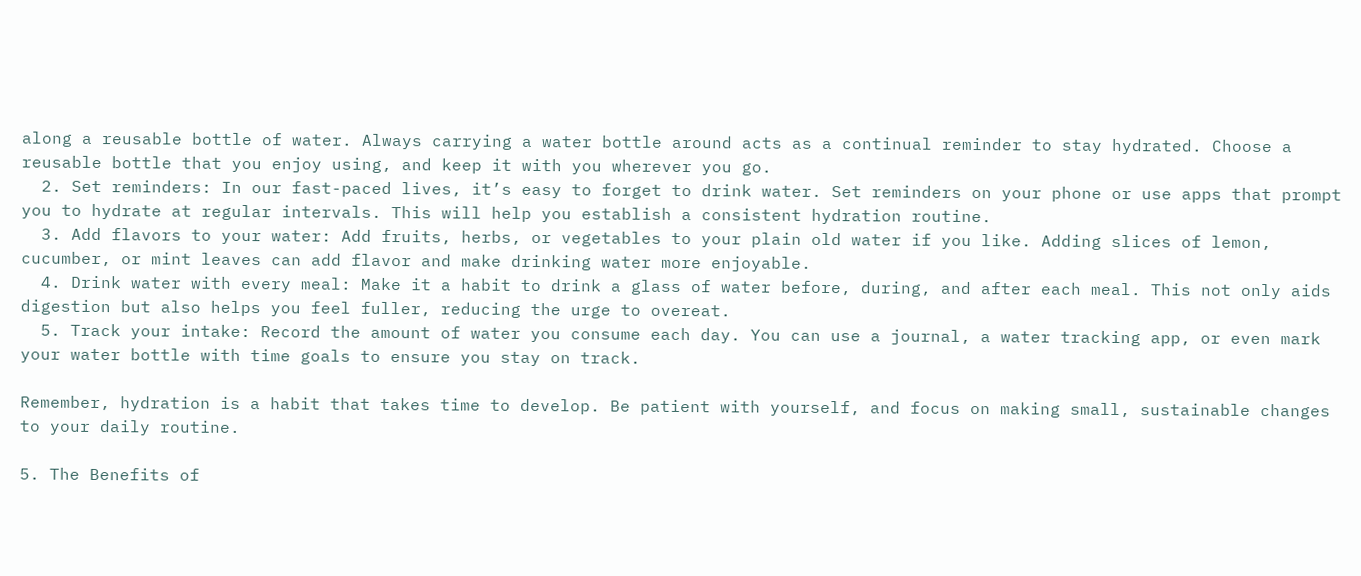along a reusable bottle of water. Always carrying a water bottle around acts as a continual reminder to stay hydrated. Choose a reusable bottle that you enjoy using, and keep it with you wherever you go.
  2. Set reminders: In our fast-paced lives, it’s easy to forget to drink water. Set reminders on your phone or use apps that prompt you to hydrate at regular intervals. This will help you establish a consistent hydration routine.
  3. Add flavors to your water: Add fruits, herbs, or vegetables to your plain old water if you like. Adding slices of lemon, cucumber, or mint leaves can add flavor and make drinking water more enjoyable.
  4. Drink water with every meal: Make it a habit to drink a glass of water before, during, and after each meal. This not only aids digestion but also helps you feel fuller, reducing the urge to overeat.
  5. Track your intake: Record the amount of water you consume each day. You can use a journal, a water tracking app, or even mark your water bottle with time goals to ensure you stay on track.

Remember, hydration is a habit that takes time to develop. Be patient with yourself, and focus on making small, sustainable changes to your daily routine.

5. The Benefits of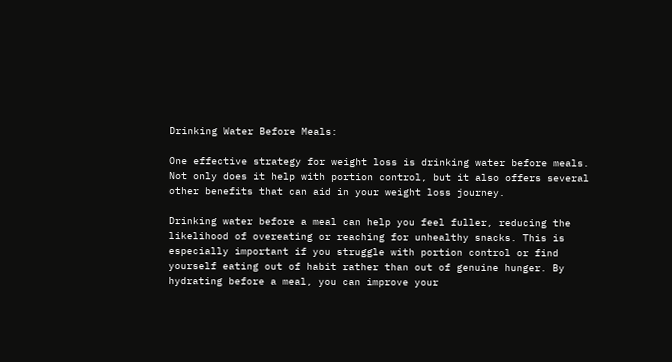Drinking Water Before Meals:

One effective strategy for weight loss is drinking water before meals. Not only does it help with portion control, but it also offers several other benefits that can aid in your weight loss journey.

Drinking water before a meal can help you feel fuller, reducing the likelihood of overeating or reaching for unhealthy snacks. This is especially important if you struggle with portion control or find yourself eating out of habit rather than out of genuine hunger. By hydrating before a meal, you can improve your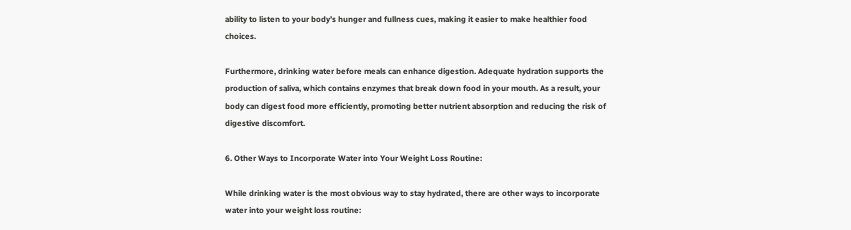ability to listen to your body’s hunger and fullness cues, making it easier to make healthier food choices.

Furthermore, drinking water before meals can enhance digestion. Adequate hydration supports the production of saliva, which contains enzymes that break down food in your mouth. As a result, your body can digest food more efficiently, promoting better nutrient absorption and reducing the risk of digestive discomfort.

6. Other Ways to Incorporate Water into Your Weight Loss Routine:

While drinking water is the most obvious way to stay hydrated, there are other ways to incorporate water into your weight loss routine: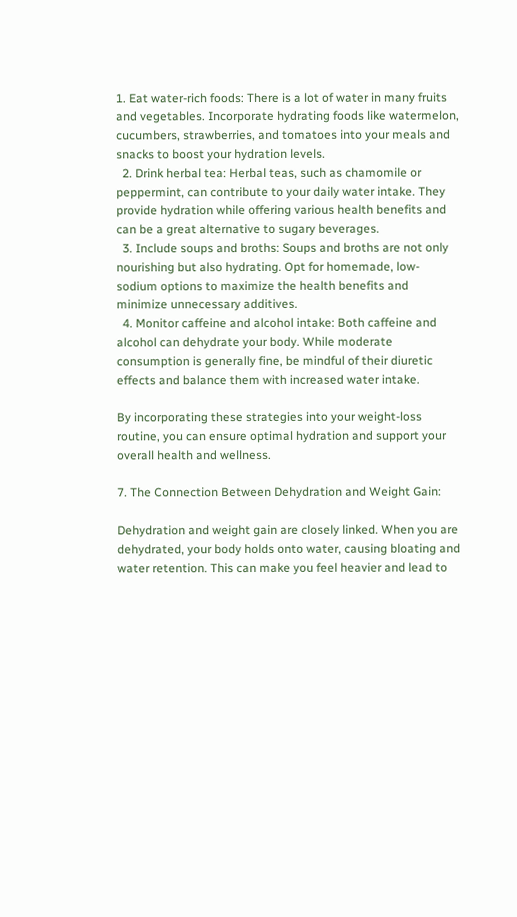1. Eat water-rich foods: There is a lot of water in many fruits and vegetables. Incorporate hydrating foods like watermelon, cucumbers, strawberries, and tomatoes into your meals and snacks to boost your hydration levels.
  2. Drink herbal tea: Herbal teas, such as chamomile or peppermint, can contribute to your daily water intake. They provide hydration while offering various health benefits and can be a great alternative to sugary beverages.
  3. Include soups and broths: Soups and broths are not only nourishing but also hydrating. Opt for homemade, low-sodium options to maximize the health benefits and minimize unnecessary additives.
  4. Monitor caffeine and alcohol intake: Both caffeine and alcohol can dehydrate your body. While moderate consumption is generally fine, be mindful of their diuretic effects and balance them with increased water intake.

By incorporating these strategies into your weight-loss routine, you can ensure optimal hydration and support your overall health and wellness.

7. The Connection Between Dehydration and Weight Gain:

Dehydration and weight gain are closely linked. When you are dehydrated, your body holds onto water, causing bloating and water retention. This can make you feel heavier and lead to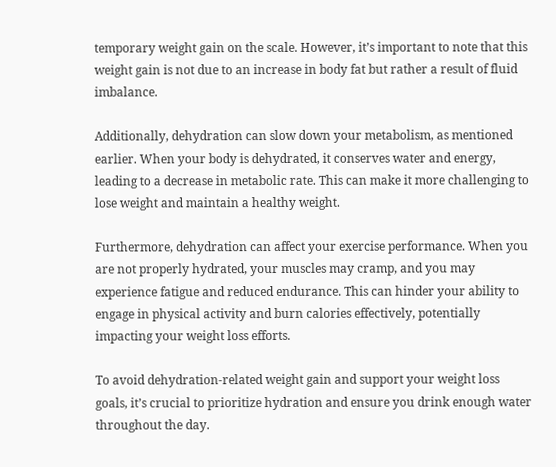temporary weight gain on the scale. However, it’s important to note that this weight gain is not due to an increase in body fat but rather a result of fluid imbalance.

Additionally, dehydration can slow down your metabolism, as mentioned earlier. When your body is dehydrated, it conserves water and energy, leading to a decrease in metabolic rate. This can make it more challenging to lose weight and maintain a healthy weight.

Furthermore, dehydration can affect your exercise performance. When you are not properly hydrated, your muscles may cramp, and you may experience fatigue and reduced endurance. This can hinder your ability to engage in physical activity and burn calories effectively, potentially impacting your weight loss efforts.

To avoid dehydration-related weight gain and support your weight loss goals, it’s crucial to prioritize hydration and ensure you drink enough water throughout the day.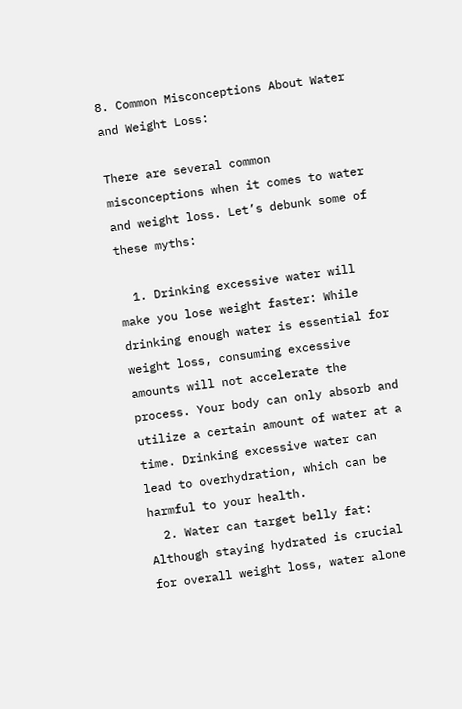8. Common Misconceptions About Water and Weight Loss:

There are several common misconceptions when it comes to water and weight loss. Let’s debunk some of these myths:

  1. Drinking excessive water will make you lose weight faster: While drinking enough water is essential for weight loss, consuming excessive amounts will not accelerate the process. Your body can only absorb and utilize a certain amount of water at a time. Drinking excessive water can lead to overhydration, which can be harmful to your health.
  2. Water can target belly fat: Although staying hydrated is crucial for overall weight loss, water alone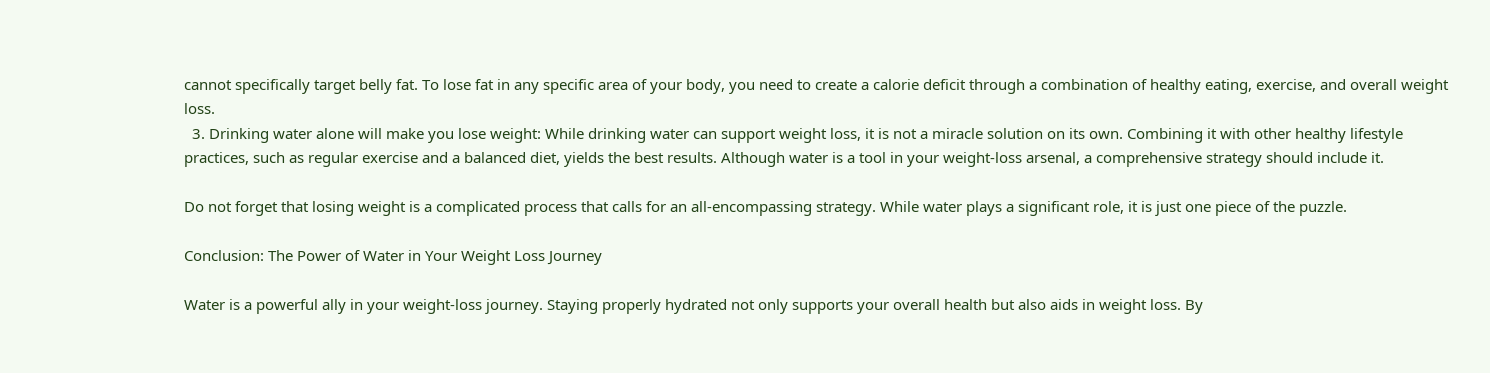cannot specifically target belly fat. To lose fat in any specific area of your body, you need to create a calorie deficit through a combination of healthy eating, exercise, and overall weight loss.
  3. Drinking water alone will make you lose weight: While drinking water can support weight loss, it is not a miracle solution on its own. Combining it with other healthy lifestyle practices, such as regular exercise and a balanced diet, yields the best results. Although water is a tool in your weight-loss arsenal, a comprehensive strategy should include it.

Do not forget that losing weight is a complicated process that calls for an all-encompassing strategy. While water plays a significant role, it is just one piece of the puzzle.

Conclusion: The Power of Water in Your Weight Loss Journey

Water is a powerful ally in your weight-loss journey. Staying properly hydrated not only supports your overall health but also aids in weight loss. By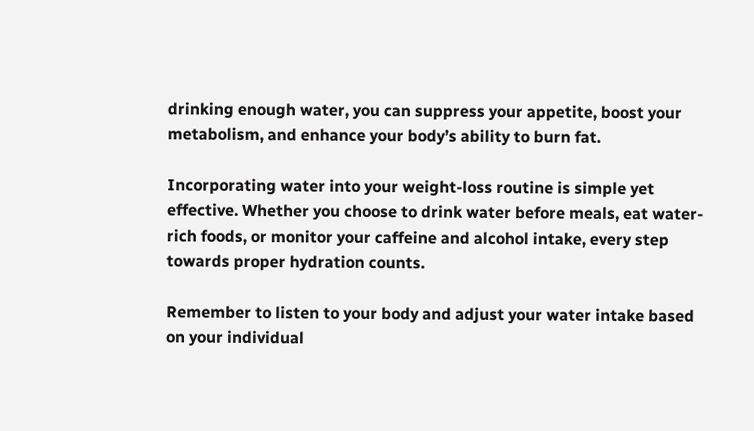drinking enough water, you can suppress your appetite, boost your metabolism, and enhance your body’s ability to burn fat.

Incorporating water into your weight-loss routine is simple yet effective. Whether you choose to drink water before meals, eat water-rich foods, or monitor your caffeine and alcohol intake, every step towards proper hydration counts.

Remember to listen to your body and adjust your water intake based on your individual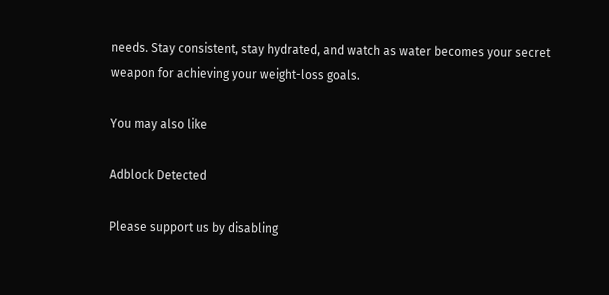needs. Stay consistent, stay hydrated, and watch as water becomes your secret weapon for achieving your weight-loss goals.

You may also like

Adblock Detected

Please support us by disabling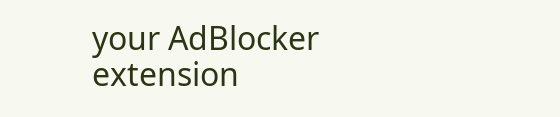your AdBlocker extension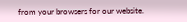from your browsers for our website.